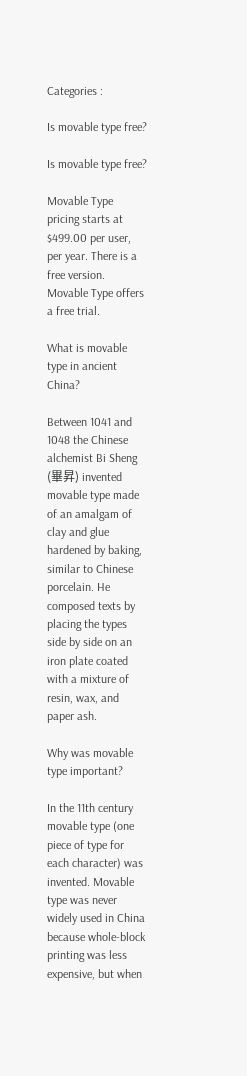Categories :

Is movable type free?

Is movable type free?

Movable Type pricing starts at $499.00 per user, per year. There is a free version. Movable Type offers a free trial.

What is movable type in ancient China?

Between 1041 and 1048 the Chinese alchemist Bi Sheng (畢昇) invented movable type made of an amalgam of clay and glue hardened by baking, similar to Chinese porcelain. He composed texts by placing the types side by side on an iron plate coated with a mixture of resin, wax, and paper ash.

Why was movable type important?

In the 11th century movable type (one piece of type for each character) was invented. Movable type was never widely used in China because whole-block printing was less expensive, but when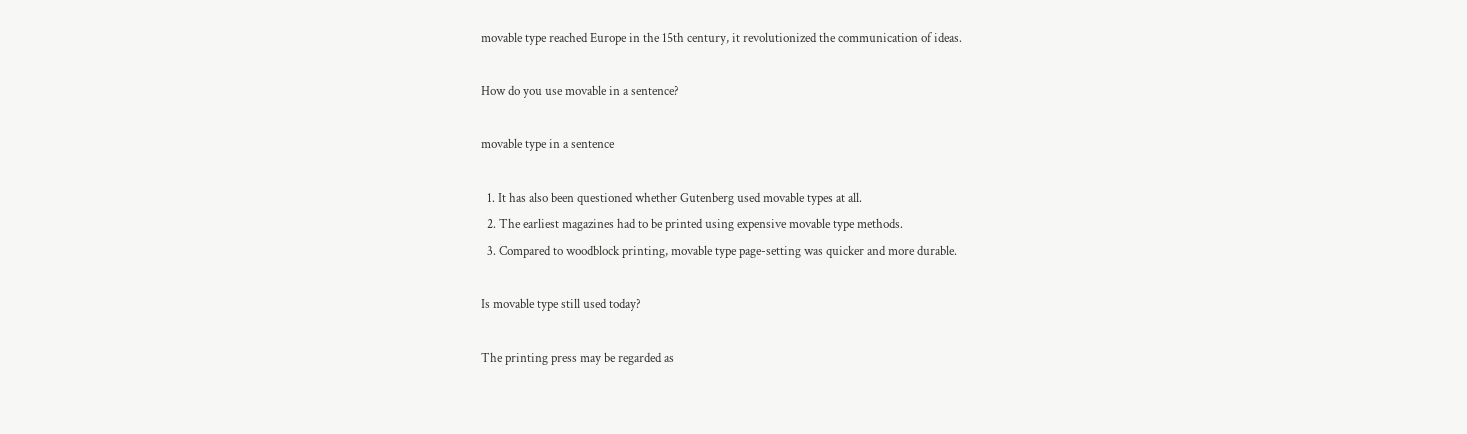movable type reached Europe in the 15th century, it revolutionized the communication of ideas.

How do you use movable in a sentence?

movable type in a sentence

  1. It has also been questioned whether Gutenberg used movable types at all.
  2. The earliest magazines had to be printed using expensive movable type methods.
  3. Compared to woodblock printing, movable type page-setting was quicker and more durable.

Is movable type still used today?

The printing press may be regarded as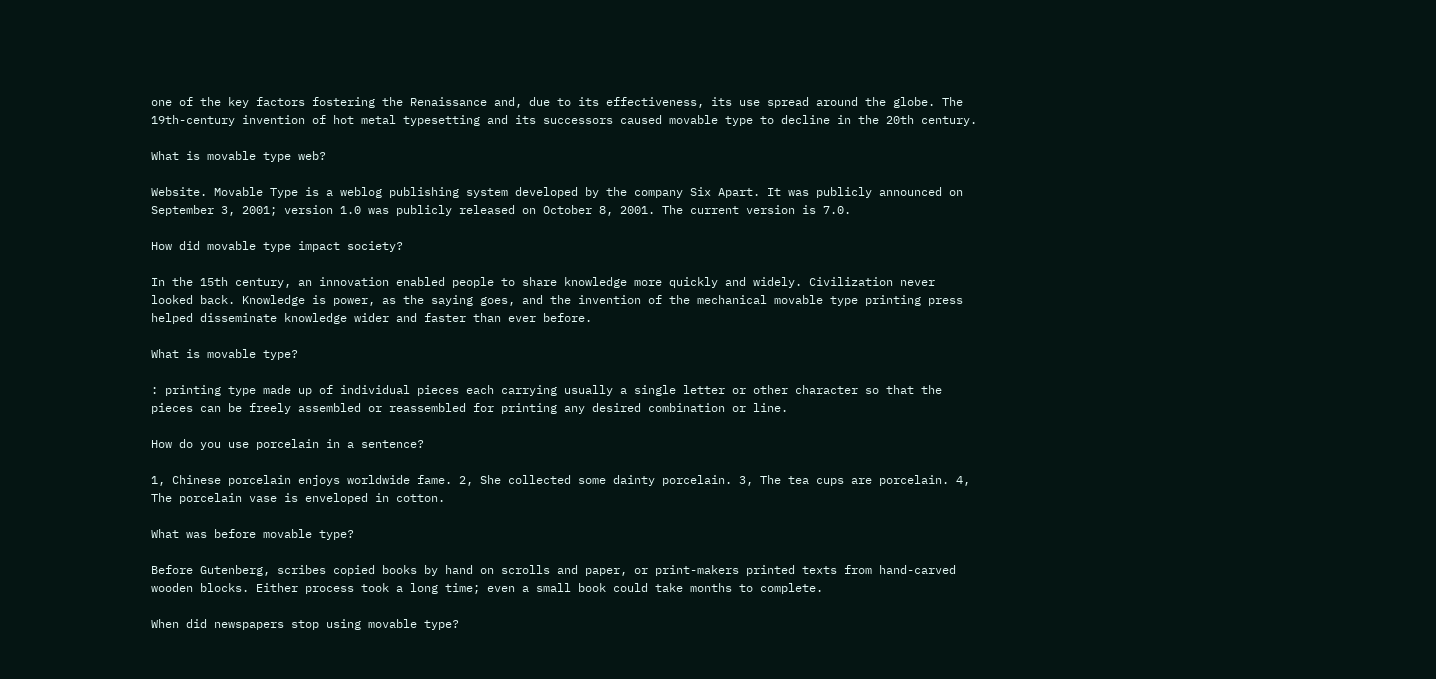one of the key factors fostering the Renaissance and, due to its effectiveness, its use spread around the globe. The 19th-century invention of hot metal typesetting and its successors caused movable type to decline in the 20th century.

What is movable type web?

Website. Movable Type is a weblog publishing system developed by the company Six Apart. It was publicly announced on September 3, 2001; version 1.0 was publicly released on October 8, 2001. The current version is 7.0.

How did movable type impact society?

In the 15th century, an innovation enabled people to share knowledge more quickly and widely. Civilization never looked back. Knowledge is power, as the saying goes, and the invention of the mechanical movable type printing press helped disseminate knowledge wider and faster than ever before.

What is movable type?

: printing type made up of individual pieces each carrying usually a single letter or other character so that the pieces can be freely assembled or reassembled for printing any desired combination or line.

How do you use porcelain in a sentence?

1, Chinese porcelain enjoys worldwide fame. 2, She collected some dainty porcelain. 3, The tea cups are porcelain. 4, The porcelain vase is enveloped in cotton.

What was before movable type?

Before Gutenberg, scribes copied books by hand on scrolls and paper, or print-makers printed texts from hand-carved wooden blocks. Either process took a long time; even a small book could take months to complete.

When did newspapers stop using movable type?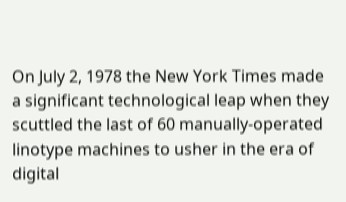On July 2, 1978 the New York Times made a significant technological leap when they scuttled the last of 60 manually-operated linotype machines to usher in the era of digital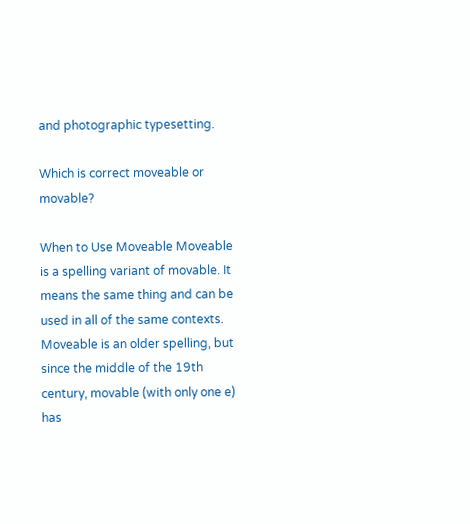and photographic typesetting.

Which is correct moveable or movable?

When to Use Moveable Moveable is a spelling variant of movable. It means the same thing and can be used in all of the same contexts. Moveable is an older spelling, but since the middle of the 19th century, movable (with only one e) has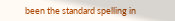been the standard spelling in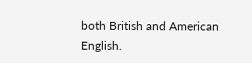both British and American English.